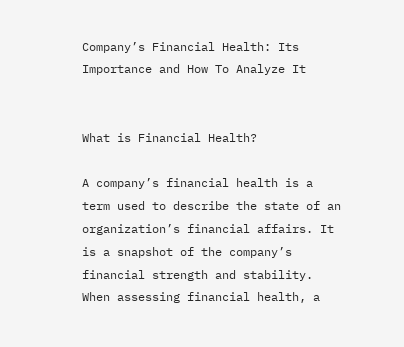Company’s Financial Health: Its Importance and How To Analyze It


What is Financial Health?

A company’s financial health is a term used to describe the state of an organization’s financial affairs. It is a snapshot of the company’s financial strength and stability. When assessing financial health, a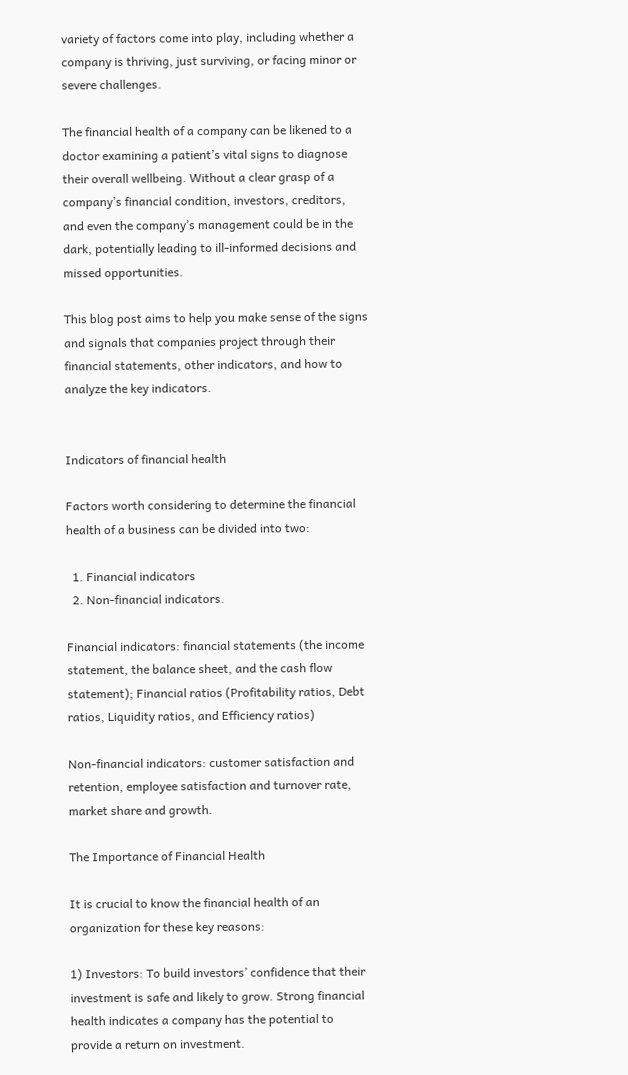variety of factors come into play, including whether a company is thriving, just surviving, or facing minor or severe challenges.

The financial health of a company can be likened to a doctor examining a patient’s vital signs to diagnose their overall wellbeing. Without a clear grasp of a company’s financial condition, investors, creditors, and even the company’s management could be in the dark, potentially leading to ill-informed decisions and missed opportunities.

This blog post aims to help you make sense of the signs and signals that companies project through their financial statements, other indicators, and how to analyze the key indicators.


Indicators of financial health

Factors worth considering to determine the financial health of a business can be divided into two:

  1. Financial indicators
  2. Non-financial indicators.

Financial indicators: financial statements (the income statement, the balance sheet, and the cash flow statement); Financial ratios (Profitability ratios, Debt ratios, Liquidity ratios, and Efficiency ratios)

Non-financial indicators: customer satisfaction and retention, employee satisfaction and turnover rate, market share and growth.

The Importance of Financial Health

It is crucial to know the financial health of an organization for these key reasons:

1) Investors: To build investors’ confidence that their investment is safe and likely to grow. Strong financial health indicates a company has the potential to provide a return on investment.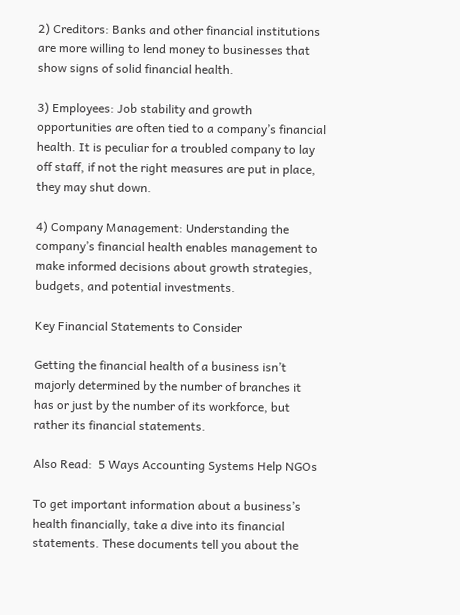2) Creditors: Banks and other financial institutions are more willing to lend money to businesses that show signs of solid financial health.

3) Employees: Job stability and growth opportunities are often tied to a company’s financial health. It is peculiar for a troubled company to lay off staff, if not the right measures are put in place, they may shut down.

4) Company Management: Understanding the company’s financial health enables management to make informed decisions about growth strategies, budgets, and potential investments.

Key Financial Statements to Consider

Getting the financial health of a business isn’t majorly determined by the number of branches it has or just by the number of its workforce, but rather its financial statements.

Also Read:  5 Ways Accounting Systems Help NGOs

To get important information about a business’s health financially, take a dive into its financial statements. These documents tell you about the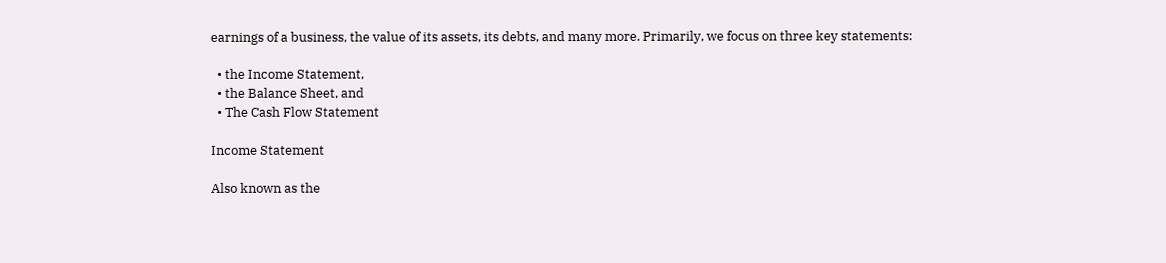earnings of a business, the value of its assets, its debts, and many more. Primarily, we focus on three key statements:

  • the Income Statement,
  • the Balance Sheet, and
  • The Cash Flow Statement

Income Statement

Also known as the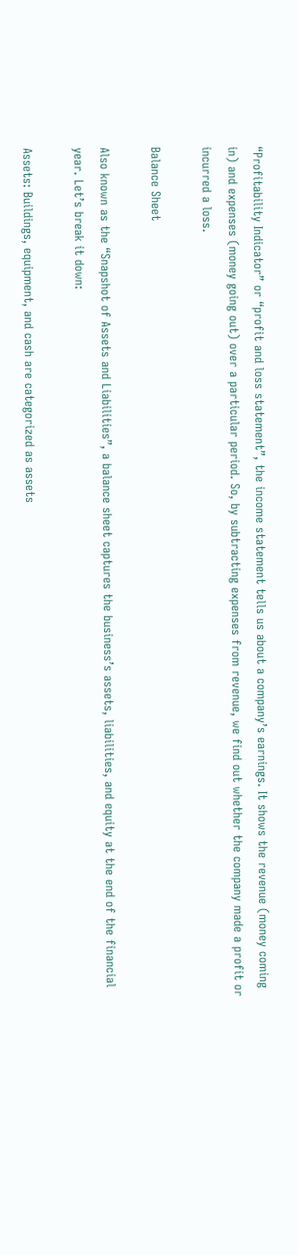“Profitability Indicator” or “profit and loss statement”, the income statement tells us about a company’s earnings. It shows the revenue (money coming in) and expenses (money going out) over a particular period. So, by subtracting expenses from revenue, we find out whether the company made a profit or incurred a loss.

Balance Sheet

Also known as the “Snapshot of Assets and Liabilities”, a balance sheet captures the business’s assets, liabilities, and equity at the end of the financial year. Let’s break it down:

Assets: Buildings, equipment, and cash are categorized as assets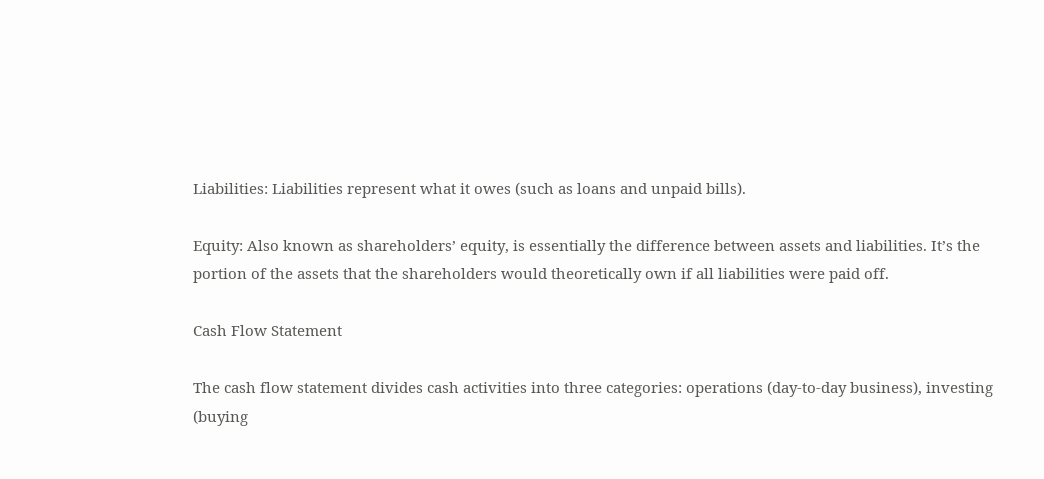Liabilities: Liabilities represent what it owes (such as loans and unpaid bills).

Equity: Also known as shareholders’ equity, is essentially the difference between assets and liabilities. It’s the portion of the assets that the shareholders would theoretically own if all liabilities were paid off.

Cash Flow Statement

The cash flow statement divides cash activities into three categories: operations (day-to-day business), investing (buying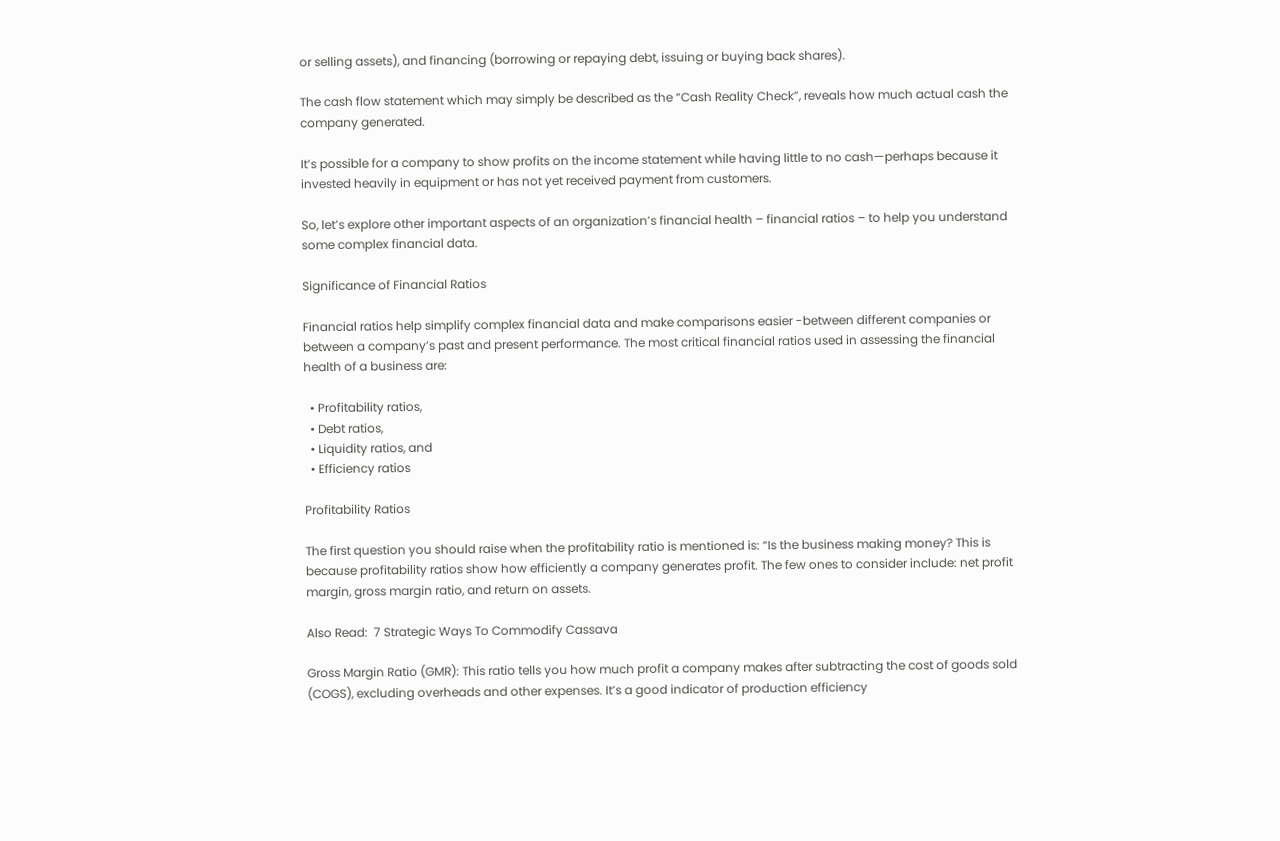or selling assets), and financing (borrowing or repaying debt, issuing or buying back shares).

The cash flow statement which may simply be described as the “Cash Reality Check”, reveals how much actual cash the company generated.

It’s possible for a company to show profits on the income statement while having little to no cash—perhaps because it invested heavily in equipment or has not yet received payment from customers.

So, let’s explore other important aspects of an organization’s financial health – financial ratios – to help you understand some complex financial data.

Significance of Financial Ratios

Financial ratios help simplify complex financial data and make comparisons easier -between different companies or between a company’s past and present performance. The most critical financial ratios used in assessing the financial health of a business are:

  • Profitability ratios,
  • Debt ratios,
  • Liquidity ratios, and
  • Efficiency ratios

Profitability Ratios

The first question you should raise when the profitability ratio is mentioned is: “Is the business making money? This is because profitability ratios show how efficiently a company generates profit. The few ones to consider include: net profit margin, gross margin ratio, and return on assets.

Also Read:  7 Strategic Ways To Commodify Cassava

Gross Margin Ratio (GMR): This ratio tells you how much profit a company makes after subtracting the cost of goods sold (COGS), excluding overheads and other expenses. It’s a good indicator of production efficiency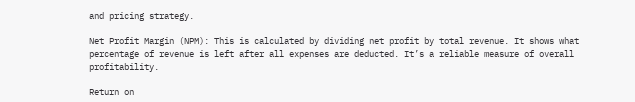and pricing strategy.

Net Profit Margin (NPM): This is calculated by dividing net profit by total revenue. It shows what percentage of revenue is left after all expenses are deducted. It’s a reliable measure of overall profitability.

Return on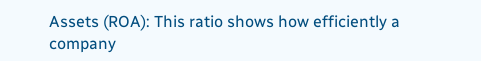Assets (ROA): This ratio shows how efficiently a company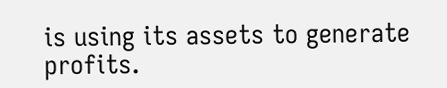is using its assets to generate profits.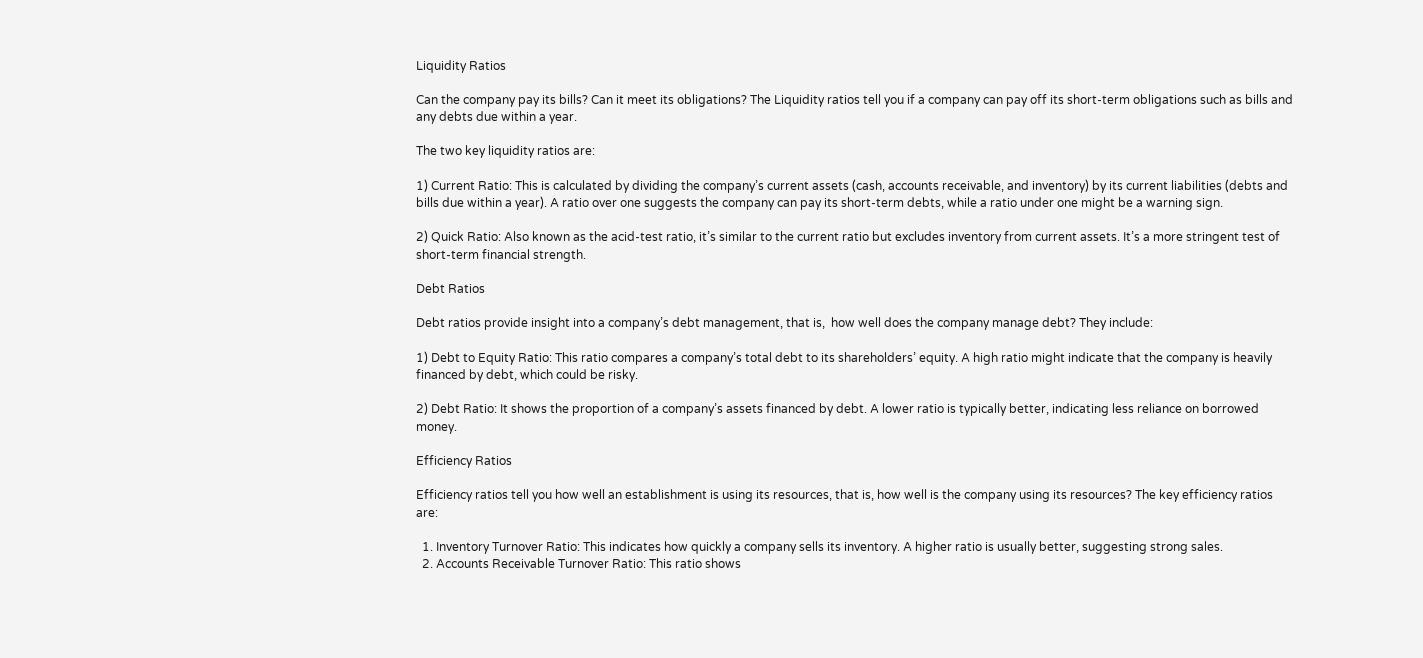Liquidity Ratios

Can the company pay its bills? Can it meet its obligations? The Liquidity ratios tell you if a company can pay off its short-term obligations such as bills and any debts due within a year.

The two key liquidity ratios are:

1) Current Ratio: This is calculated by dividing the company’s current assets (cash, accounts receivable, and inventory) by its current liabilities (debts and bills due within a year). A ratio over one suggests the company can pay its short-term debts, while a ratio under one might be a warning sign.

2) Quick Ratio: Also known as the acid-test ratio, it’s similar to the current ratio but excludes inventory from current assets. It’s a more stringent test of short-term financial strength.

Debt Ratios

Debt ratios provide insight into a company’s debt management, that is,  how well does the company manage debt? They include:

1) Debt to Equity Ratio: This ratio compares a company’s total debt to its shareholders’ equity. A high ratio might indicate that the company is heavily financed by debt, which could be risky.

2) Debt Ratio: It shows the proportion of a company’s assets financed by debt. A lower ratio is typically better, indicating less reliance on borrowed money.

Efficiency Ratios

Efficiency ratios tell you how well an establishment is using its resources, that is, how well is the company using its resources? The key efficiency ratios are:

  1. Inventory Turnover Ratio: This indicates how quickly a company sells its inventory. A higher ratio is usually better, suggesting strong sales.
  2. Accounts Receivable Turnover Ratio: This ratio shows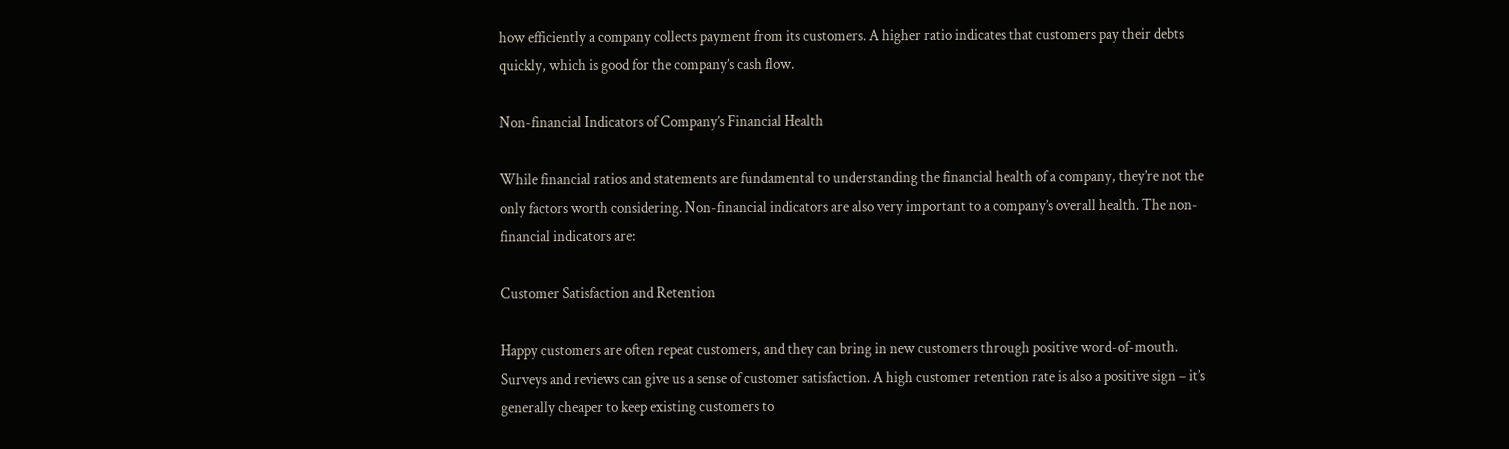how efficiently a company collects payment from its customers. A higher ratio indicates that customers pay their debts quickly, which is good for the company’s cash flow.

Non-financial Indicators of Company’s Financial Health

While financial ratios and statements are fundamental to understanding the financial health of a company, they’re not the only factors worth considering. Non-financial indicators are also very important to a company’s overall health. The non-financial indicators are:

Customer Satisfaction and Retention

Happy customers are often repeat customers, and they can bring in new customers through positive word-of-mouth. Surveys and reviews can give us a sense of customer satisfaction. A high customer retention rate is also a positive sign – it’s generally cheaper to keep existing customers to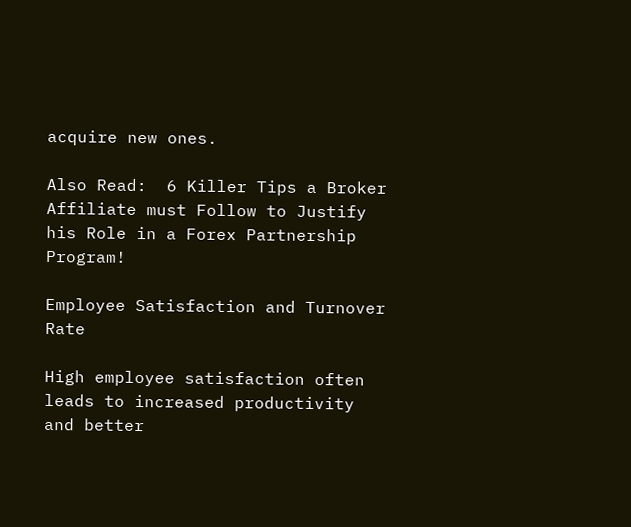acquire new ones.

Also Read:  6 Killer Tips a Broker Affiliate must Follow to Justify his Role in a Forex Partnership Program!

Employee Satisfaction and Turnover Rate

High employee satisfaction often leads to increased productivity and better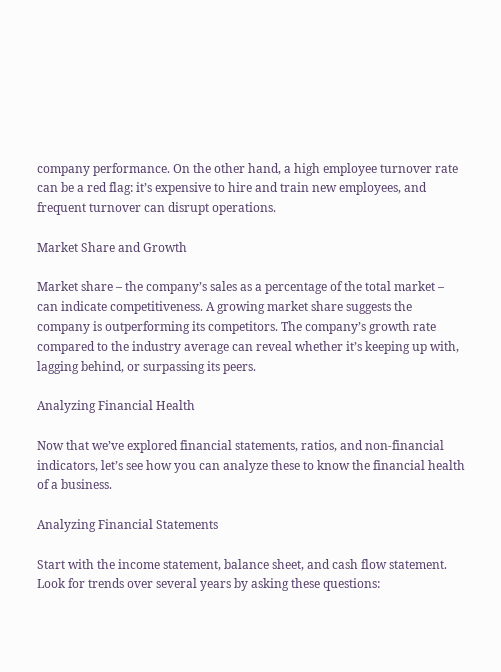company performance. On the other hand, a high employee turnover rate can be a red flag: it’s expensive to hire and train new employees, and frequent turnover can disrupt operations.

Market Share and Growth

Market share – the company’s sales as a percentage of the total market – can indicate competitiveness. A growing market share suggests the company is outperforming its competitors. The company’s growth rate compared to the industry average can reveal whether it’s keeping up with, lagging behind, or surpassing its peers.

Analyzing Financial Health

Now that we’ve explored financial statements, ratios, and non-financial indicators, let’s see how you can analyze these to know the financial health of a business.

Analyzing Financial Statements

Start with the income statement, balance sheet, and cash flow statement. Look for trends over several years by asking these questions: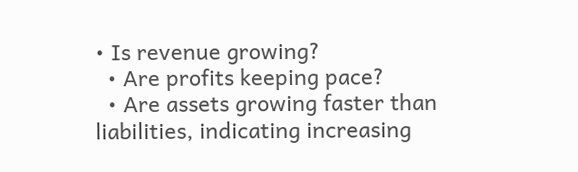• Is revenue growing?
  • Are profits keeping pace?
  • Are assets growing faster than liabilities, indicating increasing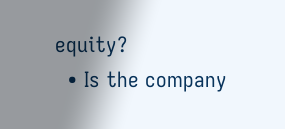equity?
  • Is the company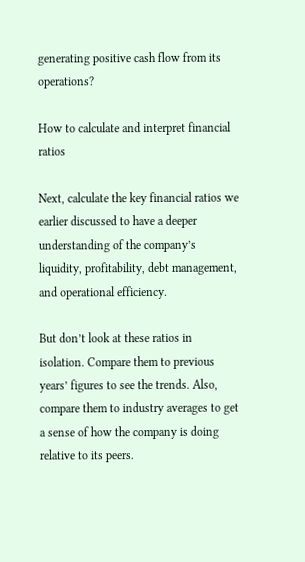generating positive cash flow from its operations?

How to calculate and interpret financial ratios

Next, calculate the key financial ratios we earlier discussed to have a deeper understanding of the company’s liquidity, profitability, debt management, and operational efficiency.

But don’t look at these ratios in isolation. Compare them to previous years’ figures to see the trends. Also, compare them to industry averages to get a sense of how the company is doing relative to its peers.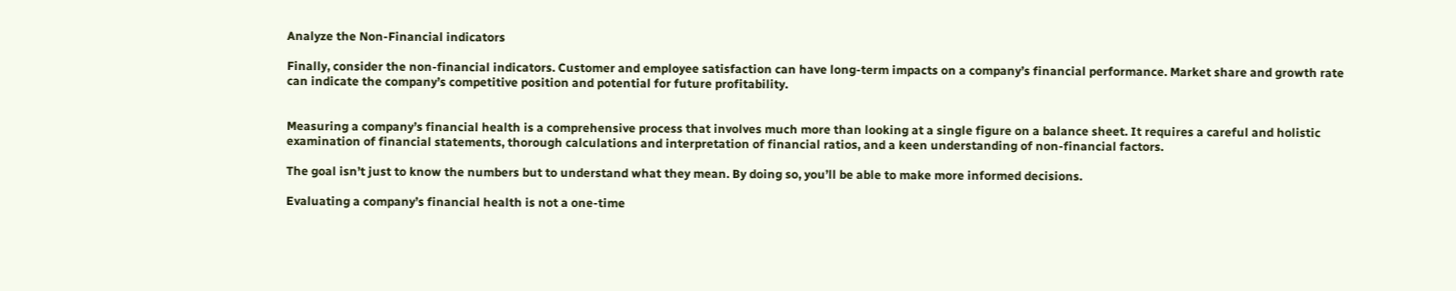Analyze the Non-Financial indicators

Finally, consider the non-financial indicators. Customer and employee satisfaction can have long-term impacts on a company’s financial performance. Market share and growth rate can indicate the company’s competitive position and potential for future profitability.


Measuring a company’s financial health is a comprehensive process that involves much more than looking at a single figure on a balance sheet. It requires a careful and holistic examination of financial statements, thorough calculations and interpretation of financial ratios, and a keen understanding of non-financial factors.

The goal isn’t just to know the numbers but to understand what they mean. By doing so, you’ll be able to make more informed decisions.

Evaluating a company’s financial health is not a one-time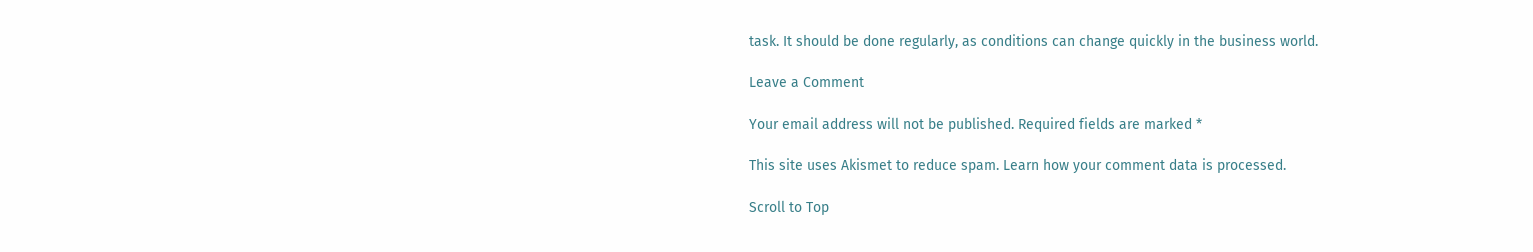task. It should be done regularly, as conditions can change quickly in the business world.

Leave a Comment

Your email address will not be published. Required fields are marked *

This site uses Akismet to reduce spam. Learn how your comment data is processed.

Scroll to Top